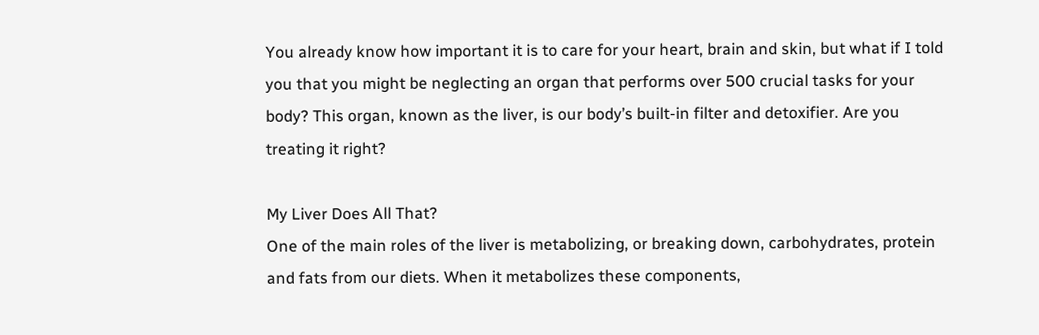You already know how important it is to care for your heart, brain and skin, but what if I told you that you might be neglecting an organ that performs over 500 crucial tasks for your body? This organ, known as the liver, is our body’s built-in filter and detoxifier. Are you treating it right?

My Liver Does All That?
One of the main roles of the liver is metabolizing, or breaking down, carbohydrates, protein and fats from our diets. When it metabolizes these components,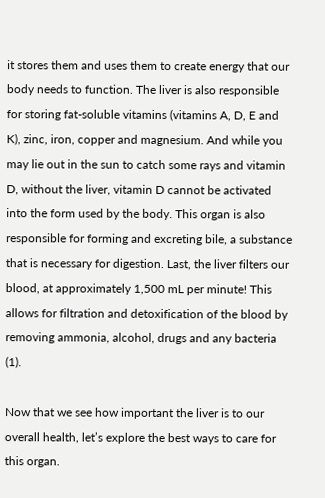it stores them and uses them to create energy that our body needs to function. The liver is also responsible for storing fat-soluble vitamins (vitamins A, D, E and K), zinc, iron, copper and magnesium. And while you may lie out in the sun to catch some rays and vitamin D, without the liver, vitamin D cannot be activated into the form used by the body. This organ is also responsible for forming and excreting bile, a substance that is necessary for digestion. Last, the liver filters our blood, at approximately 1,500 mL per minute! This allows for filtration and detoxification of the blood by removing ammonia, alcohol, drugs and any bacteria (1).

Now that we see how important the liver is to our overall health, let’s explore the best ways to care for this organ.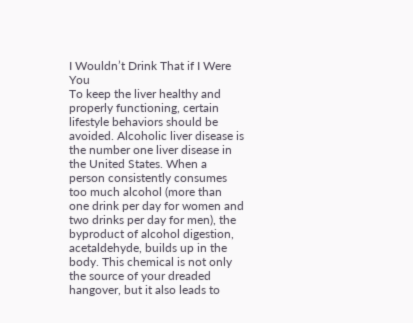I Wouldn’t Drink That if I Were You
To keep the liver healthy and properly functioning, certain lifestyle behaviors should be avoided. Alcoholic liver disease is the number one liver disease in the United States. When a person consistently consumes too much alcohol (more than one drink per day for women and two drinks per day for men), the byproduct of alcohol digestion, acetaldehyde, builds up in the body. This chemical is not only the source of your dreaded hangover, but it also leads to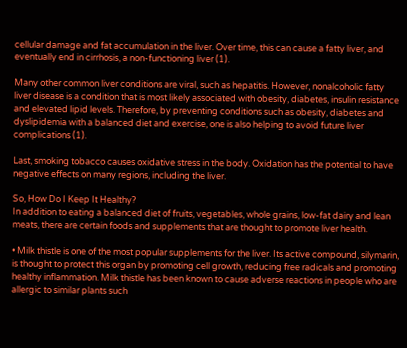cellular damage and fat accumulation in the liver. Over time, this can cause a fatty liver, and eventually end in cirrhosis, a non-functioning liver (1).

Many other common liver conditions are viral, such as hepatitis. However, nonalcoholic fatty liver disease is a condition that is most likely associated with obesity, diabetes, insulin resistance and elevated lipid levels. Therefore, by preventing conditions such as obesity, diabetes and dyslipidemia with a balanced diet and exercise, one is also helping to avoid future liver complications (1).

Last, smoking tobacco causes oxidative stress in the body. Oxidation has the potential to have negative effects on many regions, including the liver.

So, How Do I Keep It Healthy?
In addition to eating a balanced diet of fruits, vegetables, whole grains, low-fat dairy and lean meats, there are certain foods and supplements that are thought to promote liver health.

• Milk thistle is one of the most popular supplements for the liver. Its active compound, silymarin, is thought to protect this organ by promoting cell growth, reducing free radicals and promoting healthy inflammation. Milk thistle has been known to cause adverse reactions in people who are allergic to similar plants such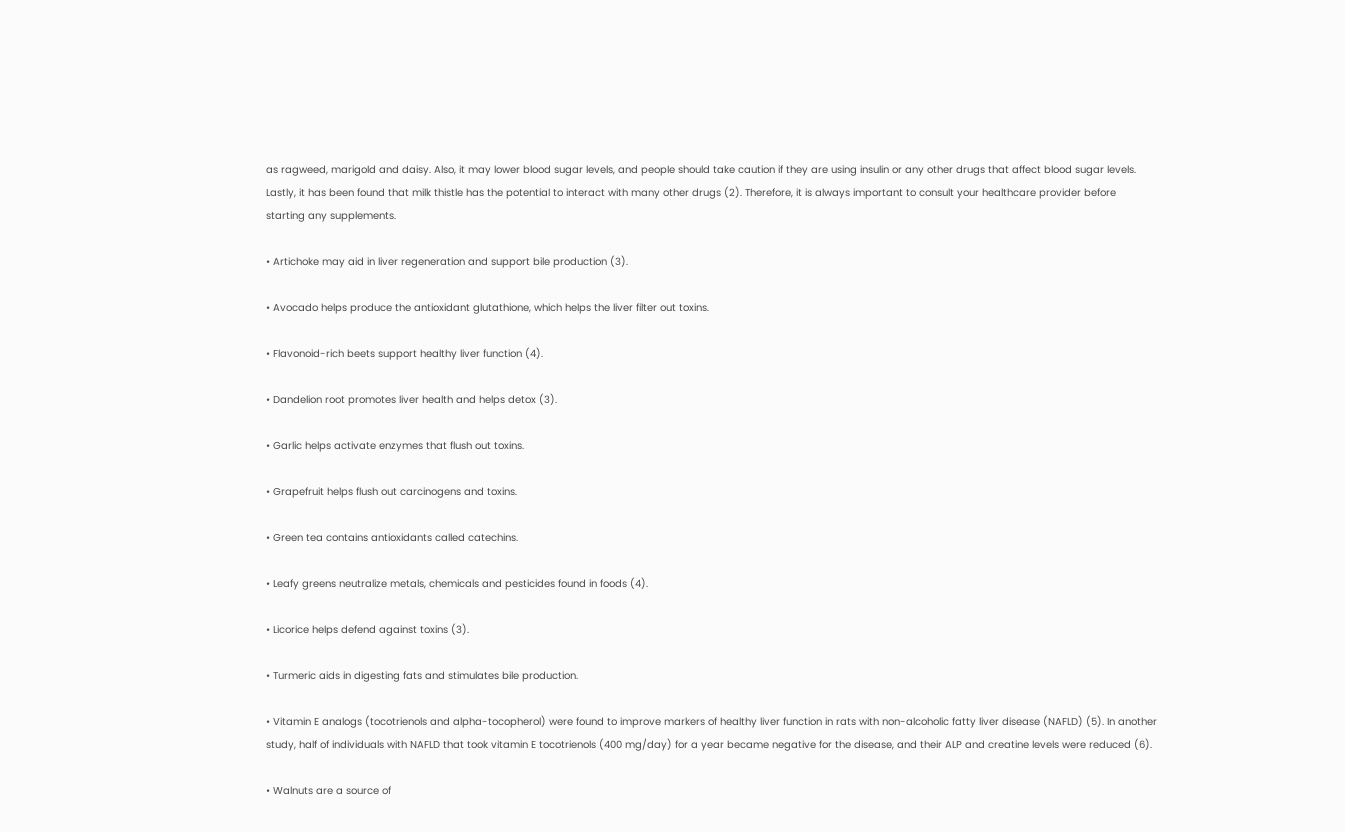as ragweed, marigold and daisy. Also, it may lower blood sugar levels, and people should take caution if they are using insulin or any other drugs that affect blood sugar levels. Lastly, it has been found that milk thistle has the potential to interact with many other drugs (2). Therefore, it is always important to consult your healthcare provider before starting any supplements.

• Artichoke may aid in liver regeneration and support bile production (3).

• Avocado helps produce the antioxidant glutathione, which helps the liver filter out toxins.

• Flavonoid-rich beets support healthy liver function (4).

• Dandelion root promotes liver health and helps detox (3).

• Garlic helps activate enzymes that flush out toxins.

• Grapefruit helps flush out carcinogens and toxins.

• Green tea contains antioxidants called catechins.

• Leafy greens neutralize metals, chemicals and pesticides found in foods (4).

• Licorice helps defend against toxins (3).

• Turmeric aids in digesting fats and stimulates bile production.

• Vitamin E analogs (tocotrienols and alpha-tocopherol) were found to improve markers of healthy liver function in rats with non-alcoholic fatty liver disease (NAFLD) (5). In another study, half of individuals with NAFLD that took vitamin E tocotrienols (400 mg/day) for a year became negative for the disease, and their ALP and creatine levels were reduced (6).

• Walnuts are a source of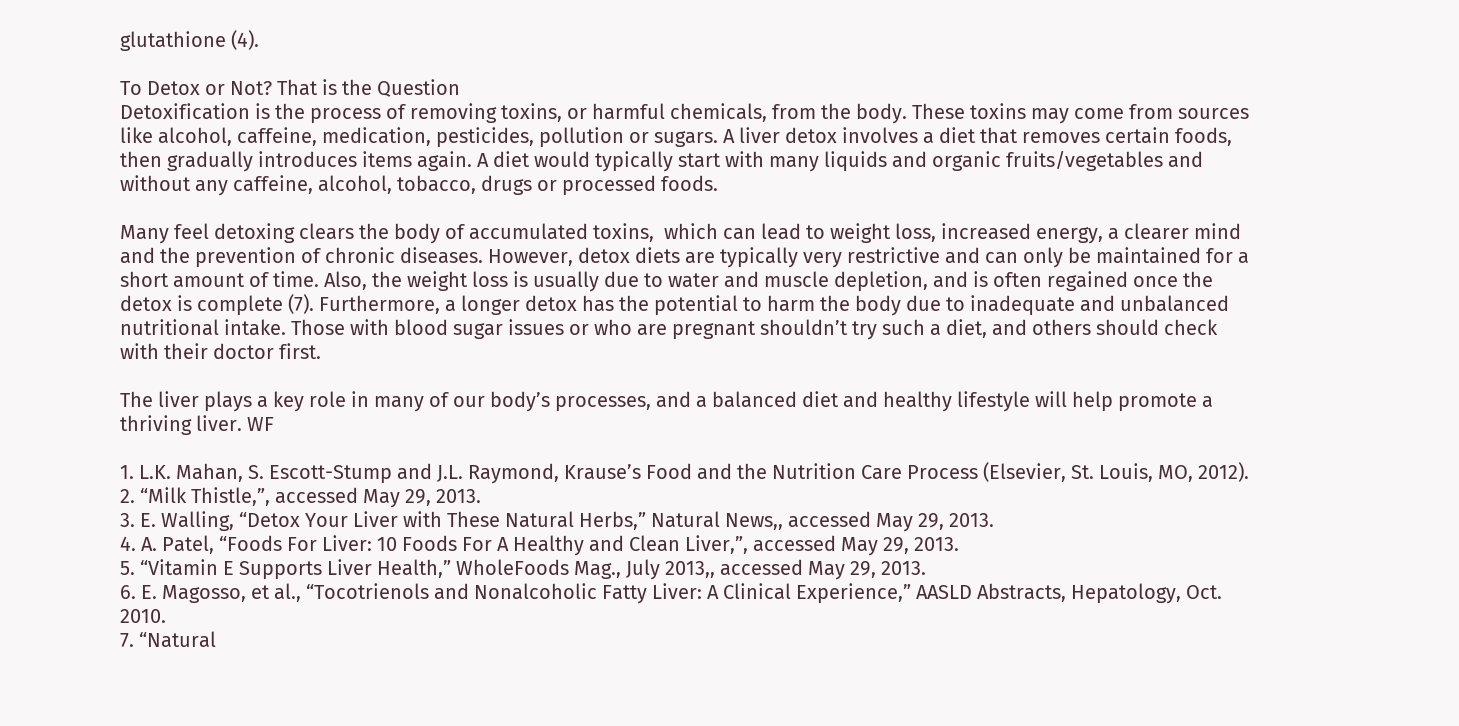glutathione (4).

To Detox or Not? That is the Question
Detoxification is the process of removing toxins, or harmful chemicals, from the body. These toxins may come from sources like alcohol, caffeine, medication, pesticides, pollution or sugars. A liver detox involves a diet that removes certain foods, then gradually introduces items again. A diet would typically start with many liquids and organic fruits/vegetables and without any caffeine, alcohol, tobacco, drugs or processed foods.

Many feel detoxing clears the body of accumulated toxins,  which can lead to weight loss, increased energy, a clearer mind and the prevention of chronic diseases. However, detox diets are typically very restrictive and can only be maintained for a short amount of time. Also, the weight loss is usually due to water and muscle depletion, and is often regained once the detox is complete (7). Furthermore, a longer detox has the potential to harm the body due to inadequate and unbalanced nutritional intake. Those with blood sugar issues or who are pregnant shouldn’t try such a diet, and others should check with their doctor first.

The liver plays a key role in many of our body’s processes, and a balanced diet and healthy lifestyle will help promote a thriving liver. WF

1. L.K. Mahan, S. Escott-Stump and J.L. Raymond, Krause’s Food and the Nutrition Care Process (Elsevier, St. Louis, MO, 2012).
2. “Milk Thistle,”, accessed May 29, 2013.
3. E. Walling, “Detox Your Liver with These Natural Herbs,” Natural News,, accessed May 29, 2013.
4. A. Patel, “Foods For Liver: 10 Foods For A Healthy and Clean Liver,”, accessed May 29, 2013.
5. “Vitamin E Supports Liver Health,” WholeFoods Mag., July 2013,, accessed May 29, 2013.
6. E. Magosso, et al., “Tocotrienols and Nonalcoholic Fatty Liver: A Clinical Experience,” AASLD Abstracts, Hepatology, Oct. 2010.
7. “Natural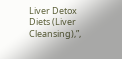Liver Detox Diets (Liver Cleansing),”,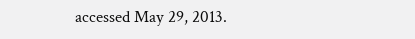accessed May 29, 2013.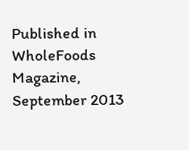Published in WholeFoods Magazine, September 2013